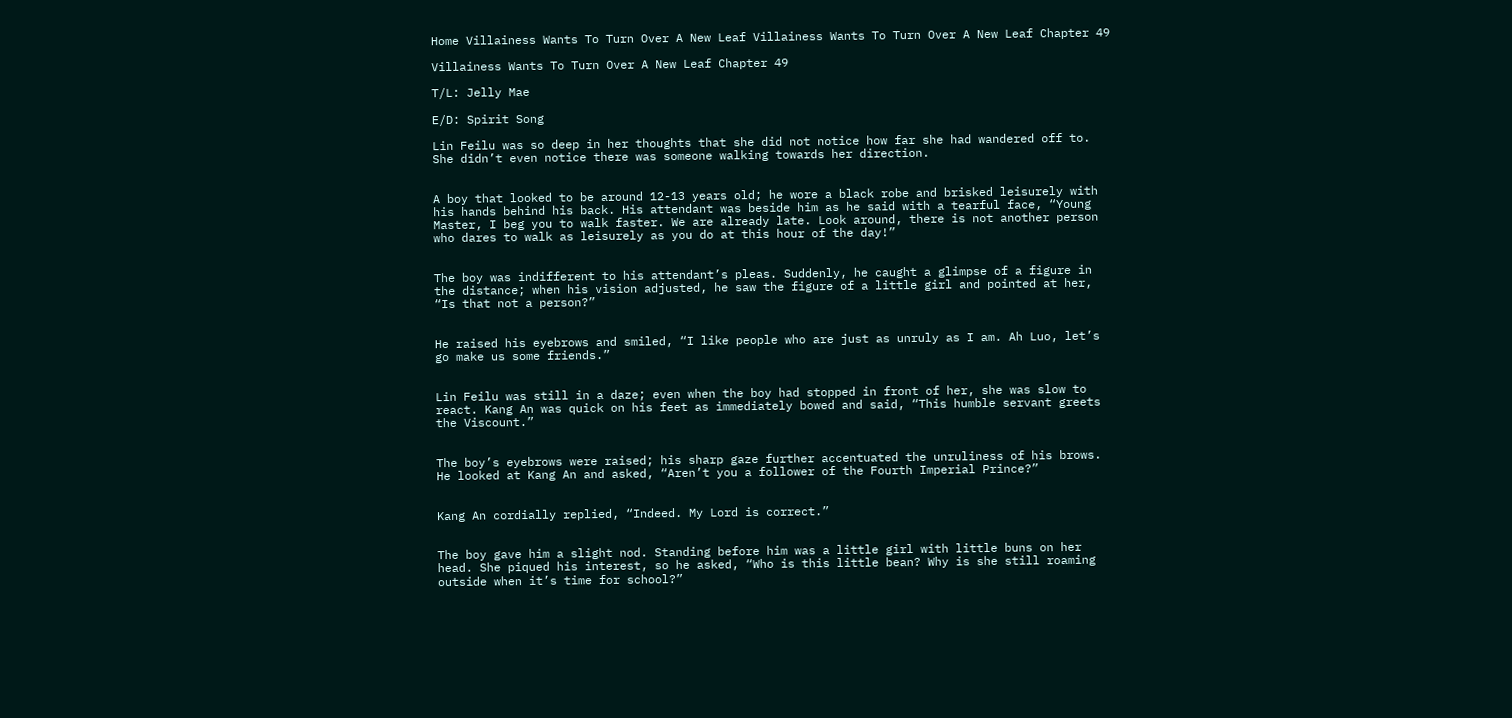Home Villainess Wants To Turn Over A New Leaf Villainess Wants To Turn Over A New Leaf Chapter 49

Villainess Wants To Turn Over A New Leaf Chapter 49

T/L: Jelly Mae

E/D: Spirit Song

Lin Feilu was so deep in her thoughts that she did not notice how far she had wandered off to. She didn’t even notice there was someone walking towards her direction.


A boy that looked to be around 12-13 years old; he wore a black robe and brisked leisurely with his hands behind his back. His attendant was beside him as he said with a tearful face, “Young Master, I beg you to walk faster. We are already late. Look around, there is not another person who dares to walk as leisurely as you do at this hour of the day!”


The boy was indifferent to his attendant’s pleas. Suddenly, he caught a glimpse of a figure in the distance; when his vision adjusted, he saw the figure of a little girl and pointed at her, “Is that not a person?”


He raised his eyebrows and smiled, “I like people who are just as unruly as I am. Ah Luo, let’s go make us some friends.”


Lin Feilu was still in a daze; even when the boy had stopped in front of her, she was slow to react. Kang An was quick on his feet as immediately bowed and said, “This humble servant greets the Viscount.”


The boy’s eyebrows were raised; his sharp gaze further accentuated the unruliness of his brows. He looked at Kang An and asked, “Aren’t you a follower of the Fourth Imperial Prince?”


Kang An cordially replied, “Indeed. My Lord is correct.”


The boy gave him a slight nod. Standing before him was a little girl with little buns on her head. She piqued his interest, so he asked, “Who is this little bean? Why is she still roaming outside when it’s time for school?”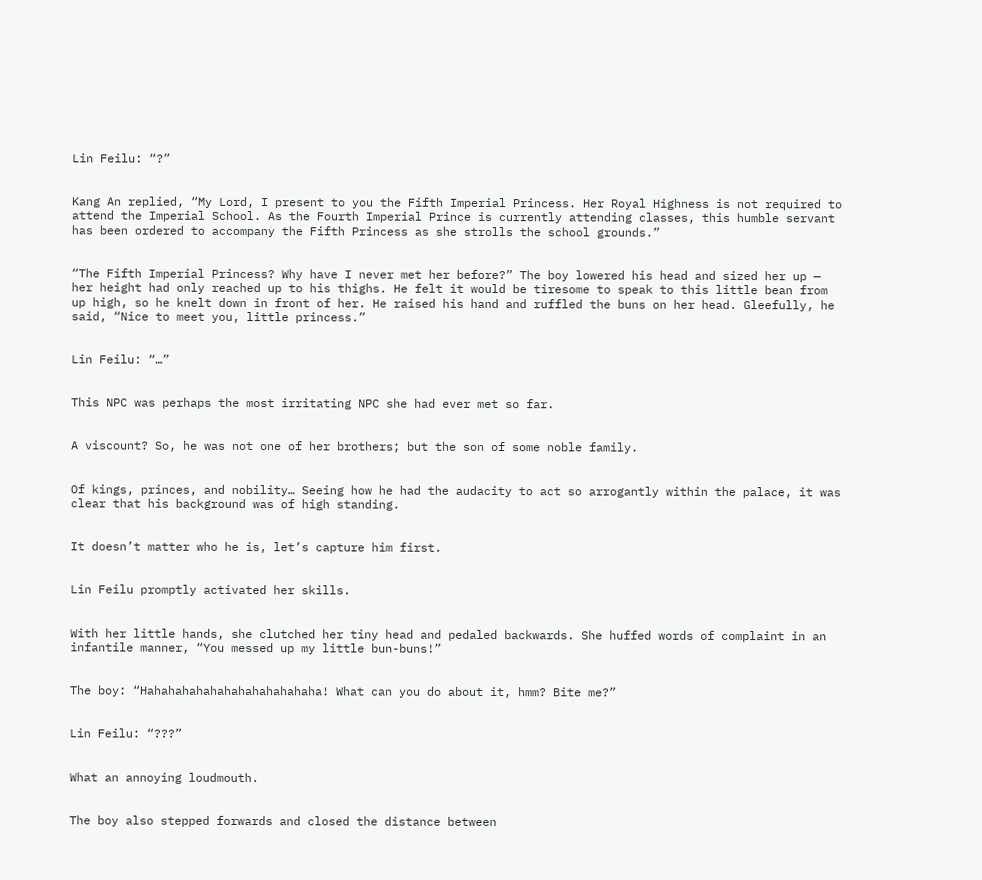Lin Feilu: “?”


Kang An replied, “My Lord, I present to you the Fifth Imperial Princess. Her Royal Highness is not required to attend the Imperial School. As the Fourth Imperial Prince is currently attending classes, this humble servant has been ordered to accompany the Fifth Princess as she strolls the school grounds.”


“The Fifth Imperial Princess? Why have I never met her before?” The boy lowered his head and sized her up — her height had only reached up to his thighs. He felt it would be tiresome to speak to this little bean from up high, so he knelt down in front of her. He raised his hand and ruffled the buns on her head. Gleefully, he said, “Nice to meet you, little princess.”


Lin Feilu: “…”


This NPC was perhaps the most irritating NPC she had ever met so far.


A viscount? So, he was not one of her brothers; but the son of some noble family.


Of kings, princes, and nobility… Seeing how he had the audacity to act so arrogantly within the palace, it was clear that his background was of high standing.


It doesn’t matter who he is, let’s capture him first.


Lin Feilu promptly activated her skills.


With her little hands, she clutched her tiny head and pedaled backwards. She huffed words of complaint in an infantile manner, “You messed up my little bun-buns!”


The boy: “Hahahahahahahahahahahahaha! What can you do about it, hmm? Bite me?”


Lin Feilu: “???”


What an annoying loudmouth.


The boy also stepped forwards and closed the distance between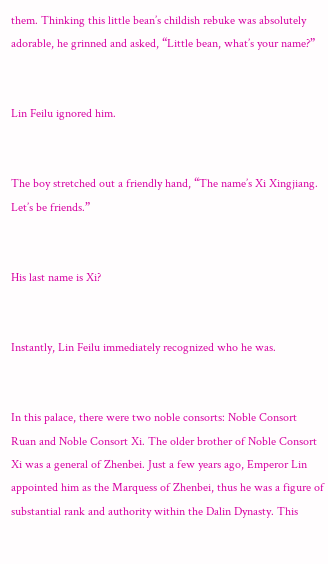them. Thinking this little bean’s childish rebuke was absolutely adorable, he grinned and asked, “Little bean, what’s your name?”


Lin Feilu ignored him.


The boy stretched out a friendly hand, “The name’s Xi Xingjiang. Let’s be friends.”


His last name is Xi?


Instantly, Lin Feilu immediately recognized who he was.


In this palace, there were two noble consorts: Noble Consort Ruan and Noble Consort Xi. The older brother of Noble Consort Xi was a general of Zhenbei. Just a few years ago, Emperor Lin appointed him as the Marquess of Zhenbei, thus he was a figure of substantial rank and authority within the Dalin Dynasty. This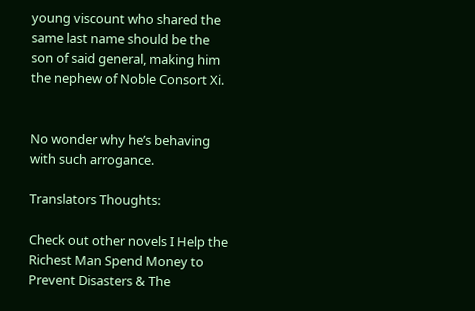young viscount who shared the same last name should be the son of said general, making him the nephew of Noble Consort Xi.


No wonder why he’s behaving with such arrogance.

Translators Thoughts:

Check out other novels I Help the Richest Man Spend Money to Prevent Disasters & The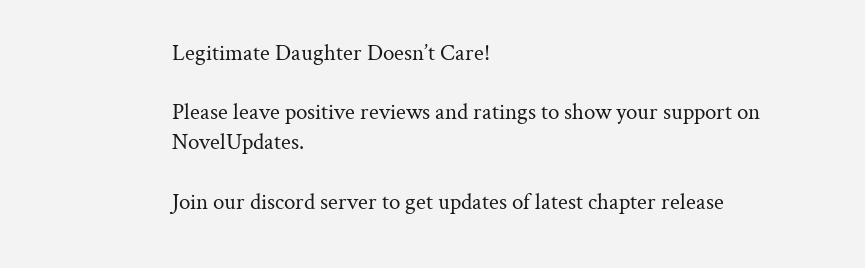Legitimate Daughter Doesn’t Care!

Please leave positive reviews and ratings to show your support on NovelUpdates.

Join our discord server to get updates of latest chapter release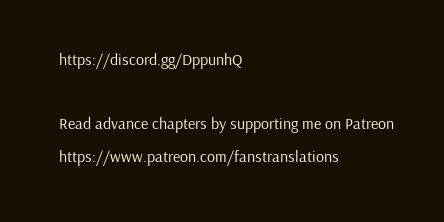https://discord.gg/DppunhQ

Read advance chapters by supporting me on Patreon https://www.patreon.com/fanstranslations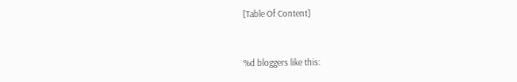[Table Of Content]


%d bloggers like this: